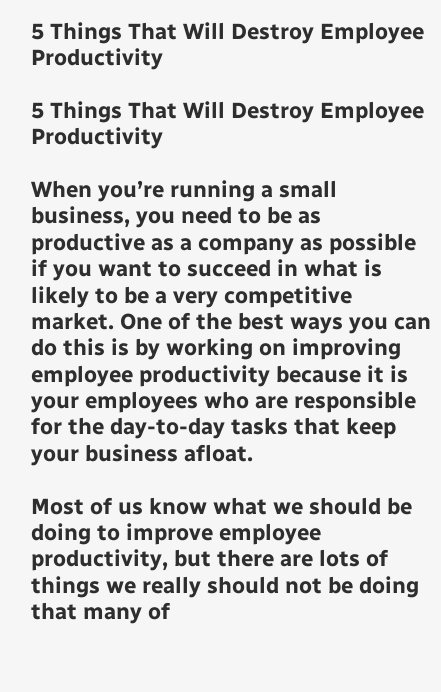5 Things That Will Destroy Employee Productivity

5 Things That Will Destroy Employee Productivity

When you’re running a small business, you need to be as productive as a company as possible if you want to succeed in what is likely to be a very competitive market. One of the best ways you can do this is by working on improving employee productivity because it is your employees who are responsible for the day-to-day tasks that keep your business afloat.

Most of us know what we should be doing to improve employee productivity, but there are lots of things we really should not be doing that many of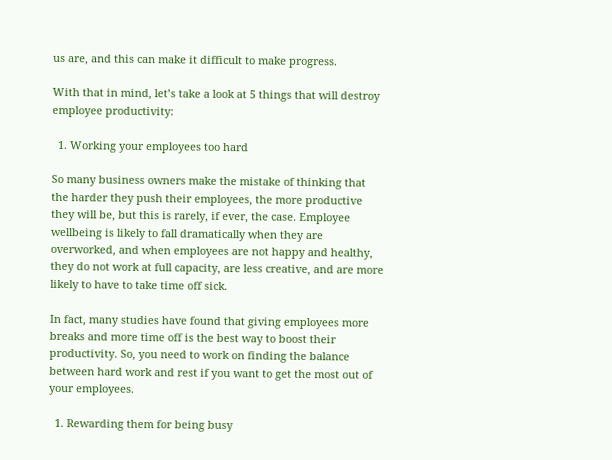us are, and this can make it difficult to make progress.

With that in mind, let’s take a look at 5 things that will destroy employee productivity:

  1. Working your employees too hard

So many business owners make the mistake of thinking that the harder they push their employees, the more productive they will be, but this is rarely, if ever, the case. Employee wellbeing is likely to fall dramatically when they are overworked, and when employees are not happy and healthy, they do not work at full capacity, are less creative, and are more likely to have to take time off sick.

In fact, many studies have found that giving employees more breaks and more time off is the best way to boost their productivity. So, you need to work on finding the balance between hard work and rest if you want to get the most out of your employees.

  1. Rewarding them for being busy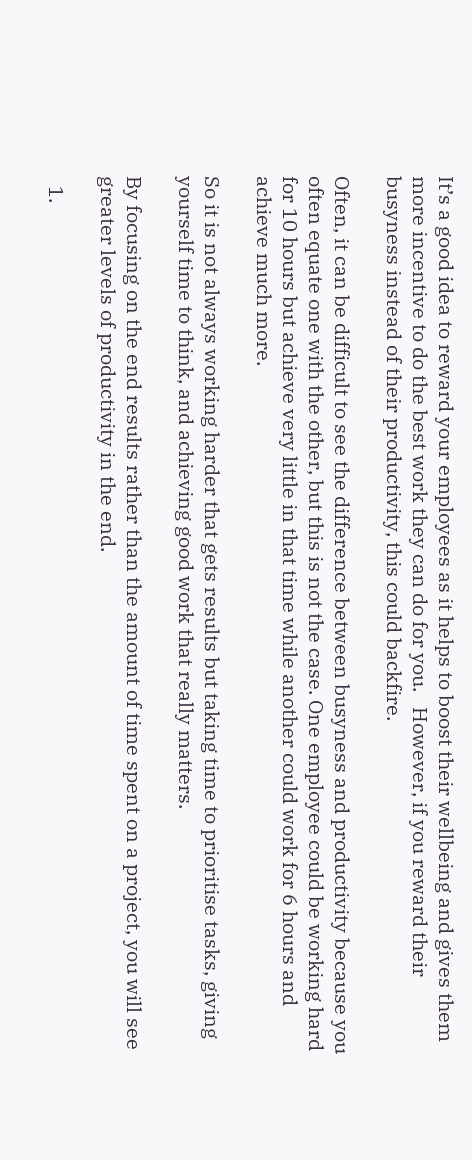It’s a good idea to reward your employees as it helps to boost their wellbeing and gives them more incentive to do the best work they can do for you.   However, if you reward their busyness instead of their productivity, this could backfire.

Often, it can be difficult to see the difference between busyness and productivity because you often equate one with the other, but this is not the case. One employee could be working hard for 10 hours but achieve very little in that time while another could work for 6 hours and achieve much more.

So it is not always working harder that gets results but taking time to prioritise tasks, giving yourself time to think, and achieving good work that really matters.

By focusing on the end results rather than the amount of time spent on a project, you will see greater levels of productivity in the end.

  1.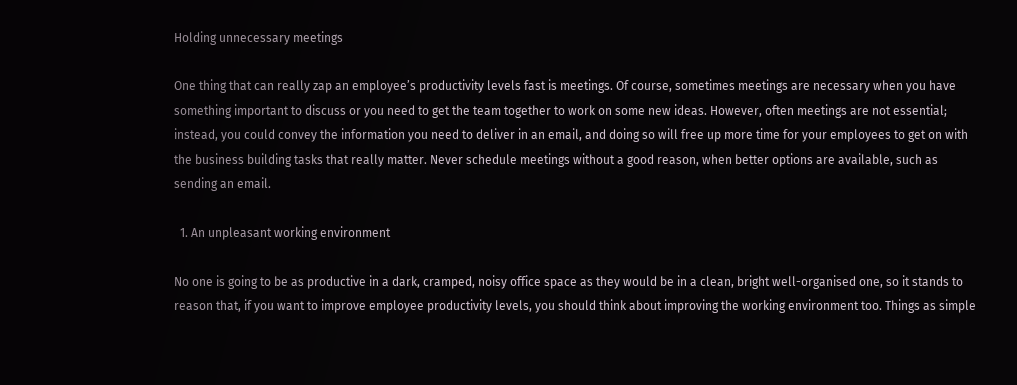Holding unnecessary meetings

One thing that can really zap an employee’s productivity levels fast is meetings. Of course, sometimes meetings are necessary when you have something important to discuss or you need to get the team together to work on some new ideas. However, often meetings are not essential; instead, you could convey the information you need to deliver in an email, and doing so will free up more time for your employees to get on with the business building tasks that really matter. Never schedule meetings without a good reason, when better options are available, such as sending an email.

  1. An unpleasant working environment

No one is going to be as productive in a dark, cramped, noisy office space as they would be in a clean, bright well-organised one, so it stands to reason that, if you want to improve employee productivity levels, you should think about improving the working environment too. Things as simple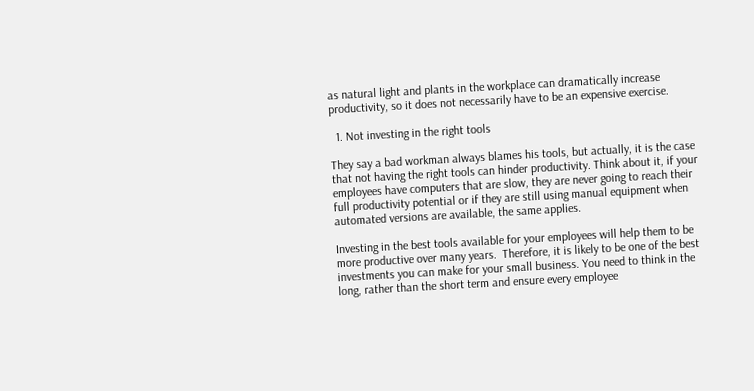as natural light and plants in the workplace can dramatically increase productivity, so it does not necessarily have to be an expensive exercise.

  1. Not investing in the right tools

They say a bad workman always blames his tools, but actually, it is the case that not having the right tools can hinder productivity. Think about it, if your employees have computers that are slow, they are never going to reach their full productivity potential or if they are still using manual equipment when automated versions are available, the same applies.

Investing in the best tools available for your employees will help them to be more productive over many years.  Therefore, it is likely to be one of the best investments you can make for your small business. You need to think in the long, rather than the short term and ensure every employee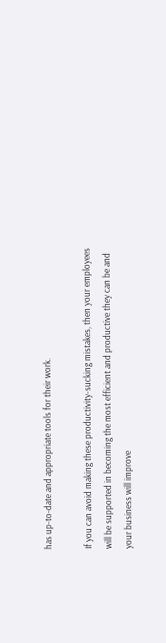has up-to-date and appropriate tools for their work.

If you can avoid making these productivity-sucking mistakes, then your employees will be supported in becoming the most efficient and productive they can be and your business will improve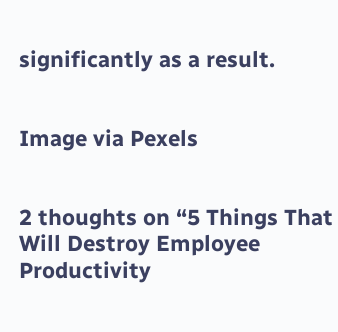significantly as a result.


Image via Pexels


2 thoughts on “5 Things That Will Destroy Employee Productivity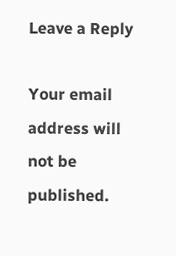Leave a Reply

Your email address will not be published.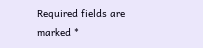Required fields are marked *